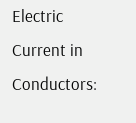Electric Current in Conductors: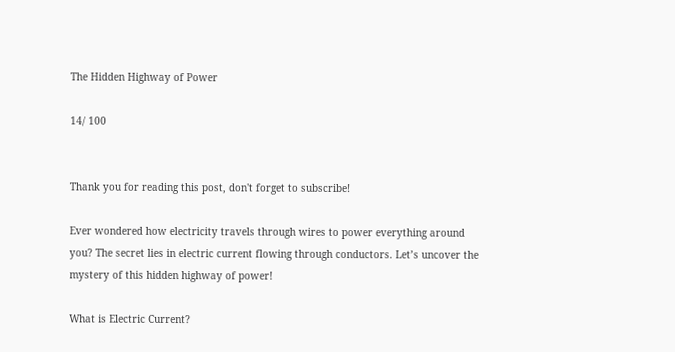The Hidden Highway of Power

14/ 100


Thank you for reading this post, don't forget to subscribe!

Ever wondered how electricity travels through wires to power everything around you? The secret lies in electric current flowing through conductors. Let’s uncover the mystery of this hidden highway of power!

What is Electric Current?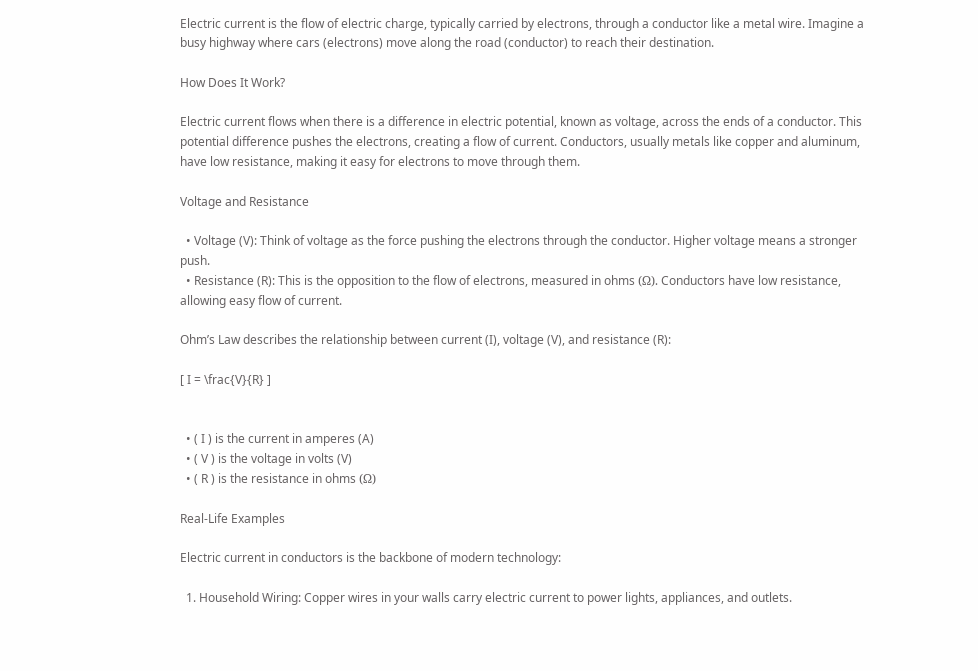Electric current is the flow of electric charge, typically carried by electrons, through a conductor like a metal wire. Imagine a busy highway where cars (electrons) move along the road (conductor) to reach their destination.

How Does It Work?

Electric current flows when there is a difference in electric potential, known as voltage, across the ends of a conductor. This potential difference pushes the electrons, creating a flow of current. Conductors, usually metals like copper and aluminum, have low resistance, making it easy for electrons to move through them.

Voltage and Resistance

  • Voltage (V): Think of voltage as the force pushing the electrons through the conductor. Higher voltage means a stronger push.
  • Resistance (R): This is the opposition to the flow of electrons, measured in ohms (Ω). Conductors have low resistance, allowing easy flow of current.

Ohm’s Law describes the relationship between current (I), voltage (V), and resistance (R):

[ I = \frac{V}{R} ]


  • ( I ) is the current in amperes (A)
  • ( V ) is the voltage in volts (V)
  • ( R ) is the resistance in ohms (Ω)

Real-Life Examples

Electric current in conductors is the backbone of modern technology:

  1. Household Wiring: Copper wires in your walls carry electric current to power lights, appliances, and outlets.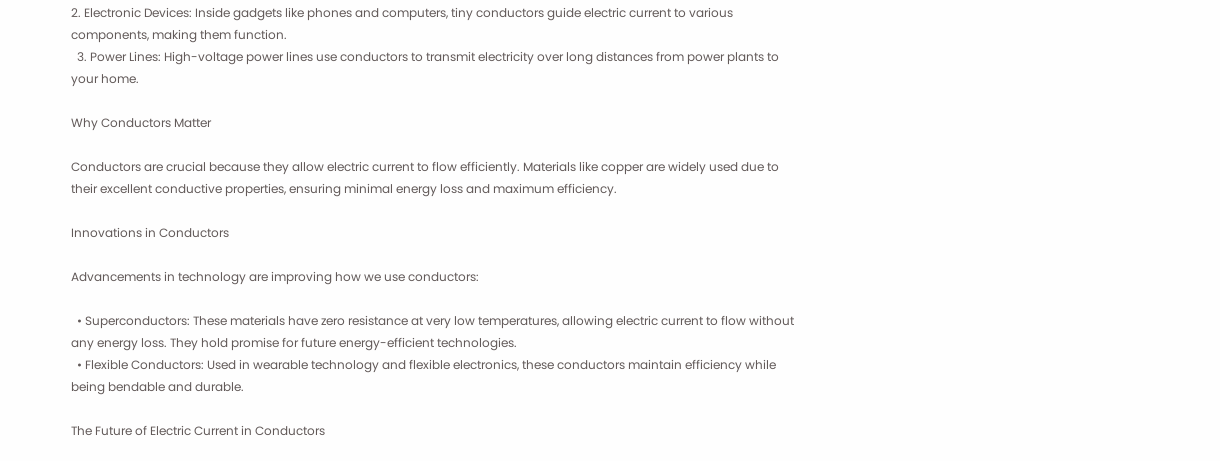2. Electronic Devices: Inside gadgets like phones and computers, tiny conductors guide electric current to various components, making them function.
  3. Power Lines: High-voltage power lines use conductors to transmit electricity over long distances from power plants to your home.

Why Conductors Matter

Conductors are crucial because they allow electric current to flow efficiently. Materials like copper are widely used due to their excellent conductive properties, ensuring minimal energy loss and maximum efficiency.

Innovations in Conductors

Advancements in technology are improving how we use conductors:

  • Superconductors: These materials have zero resistance at very low temperatures, allowing electric current to flow without any energy loss. They hold promise for future energy-efficient technologies.
  • Flexible Conductors: Used in wearable technology and flexible electronics, these conductors maintain efficiency while being bendable and durable.

The Future of Electric Current in Conductors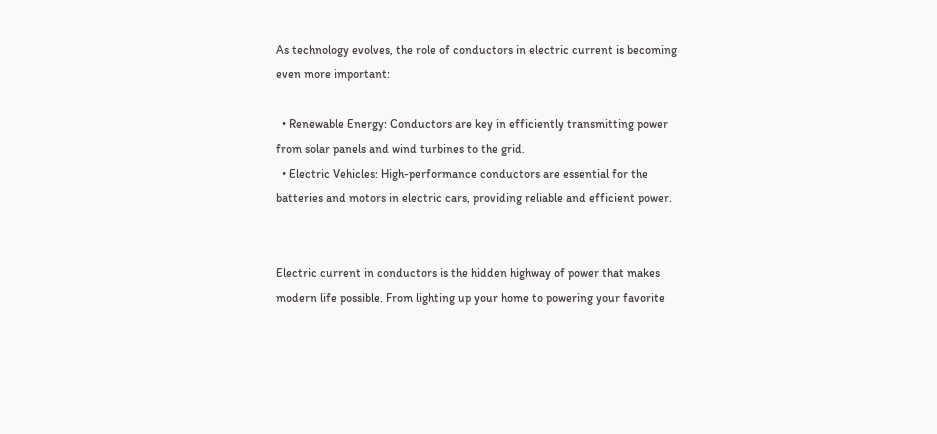As technology evolves, the role of conductors in electric current is becoming even more important:

  • Renewable Energy: Conductors are key in efficiently transmitting power from solar panels and wind turbines to the grid.
  • Electric Vehicles: High-performance conductors are essential for the batteries and motors in electric cars, providing reliable and efficient power.


Electric current in conductors is the hidden highway of power that makes modern life possible. From lighting up your home to powering your favorite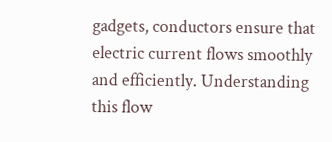gadgets, conductors ensure that electric current flows smoothly and efficiently. Understanding this flow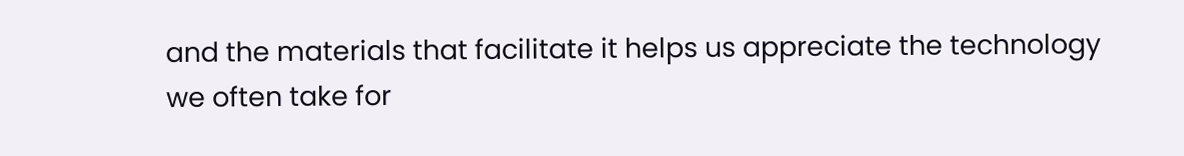and the materials that facilitate it helps us appreciate the technology we often take for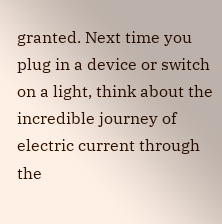granted. Next time you plug in a device or switch on a light, think about the incredible journey of electric current through the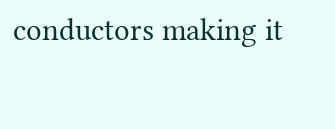conductors making it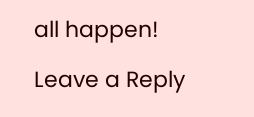all happen!

Leave a Reply